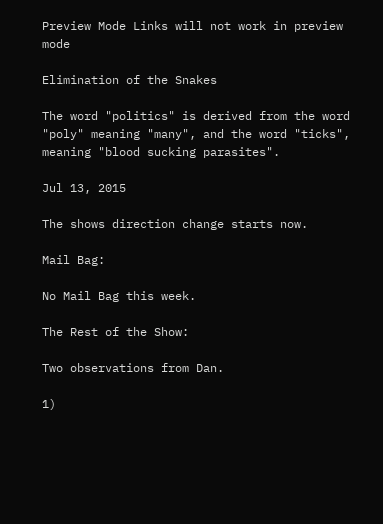Preview Mode Links will not work in preview mode

Elimination of the Snakes

The word "politics" is derived from the word "poly" meaning "many", and the word "ticks", meaning "blood sucking parasites".

Jul 13, 2015

The shows direction change starts now.

Mail Bag:

No Mail Bag this week.

The Rest of the Show:

Two observations from Dan.

1)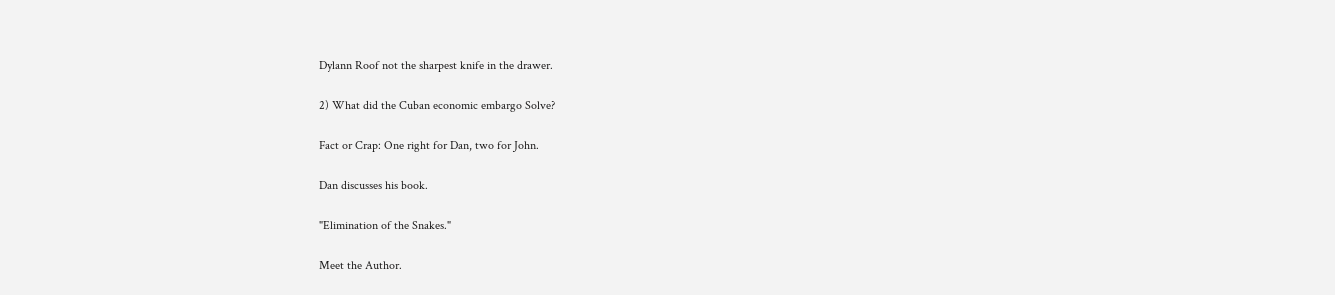Dylann Roof not the sharpest knife in the drawer.

2) What did the Cuban economic embargo Solve?

Fact or Crap: One right for Dan, two for John.

Dan discusses his book.

"Elimination of the Snakes."

Meet the Author.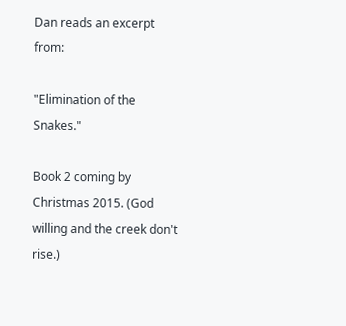Dan reads an excerpt from:

"Elimination of the Snakes."

Book 2 coming by Christmas 2015. (God willing and the creek don't rise.)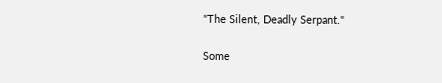"The Silent, Deadly Serpant."

Some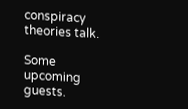conspiracy theories talk.

Some upcoming guests.